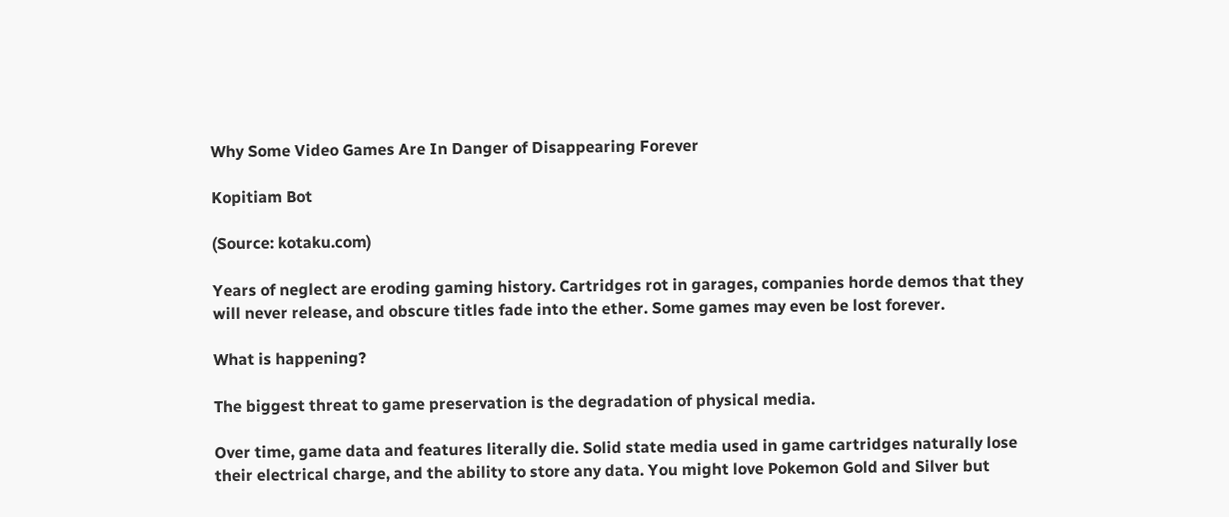Why Some Video Games Are In Danger of Disappearing Forever

Kopitiam Bot

(Source: kotaku.com)

Years of neglect are eroding gaming history. Cartridges rot in garages, companies horde demos that they will never release, and obscure titles fade into the ether. Some games may even be lost forever.

What is happening?

The biggest threat to game preservation is the degradation of physical media.

Over time, game data and features literally die. Solid state media used in game cartridges naturally lose their electrical charge, and the ability to store any data. You might love Pokemon Gold and Silver but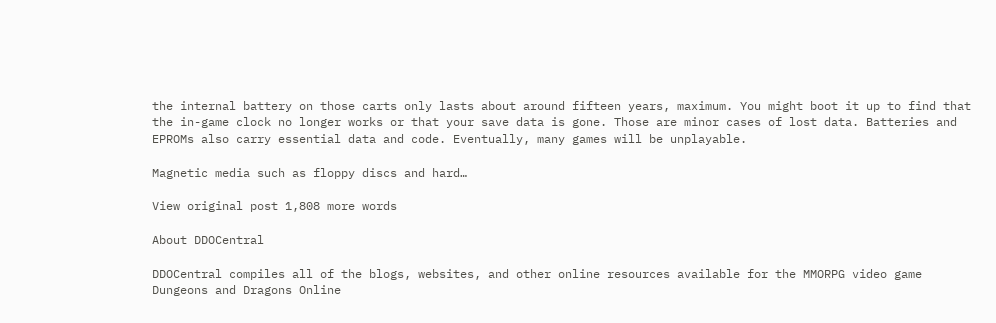the internal battery on those carts only lasts about around fifteen years, maximum. You might boot it up to find that the in-game clock no longer works or that your save data is gone. Those are minor cases of lost data. Batteries and EPROMs also carry essential data and code. Eventually, many games will be unplayable.

Magnetic media such as floppy discs and hard…

View original post 1,808 more words

About DDOCentral

DDOCentral compiles all of the blogs, websites, and other online resources available for the MMORPG video game Dungeons and Dragons Online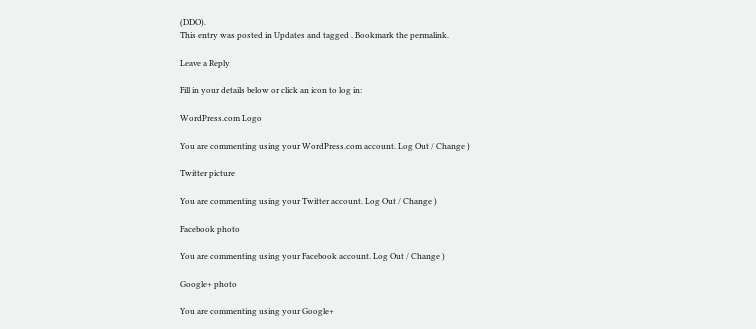(DDO).
This entry was posted in Updates and tagged . Bookmark the permalink.

Leave a Reply

Fill in your details below or click an icon to log in:

WordPress.com Logo

You are commenting using your WordPress.com account. Log Out / Change )

Twitter picture

You are commenting using your Twitter account. Log Out / Change )

Facebook photo

You are commenting using your Facebook account. Log Out / Change )

Google+ photo

You are commenting using your Google+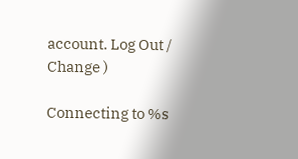account. Log Out / Change )

Connecting to %s